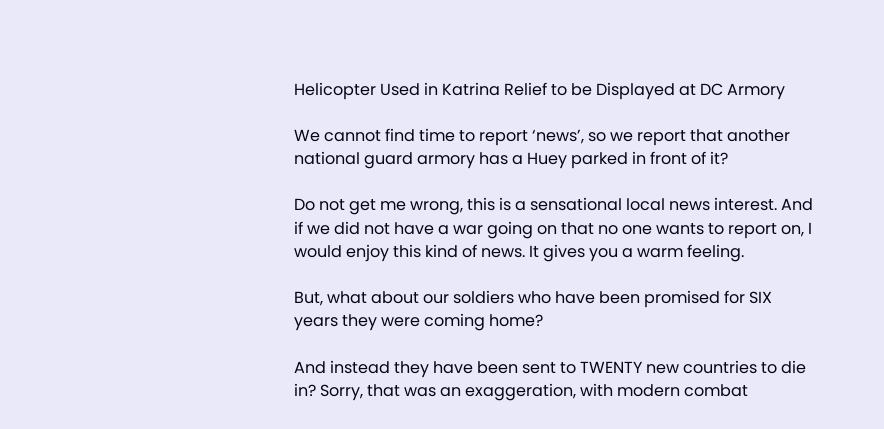Helicopter Used in Katrina Relief to be Displayed at DC Armory

We cannot find time to report ‘news’, so we report that another national guard armory has a Huey parked in front of it?

Do not get me wrong, this is a sensational local news interest. And if we did not have a war going on that no one wants to report on, I would enjoy this kind of news. It gives you a warm feeling.

But, what about our soldiers who have been promised for SIX years they were coming home?

And instead they have been sent to TWENTY new countries to die in? Sorry, that was an exaggeration, with modern combat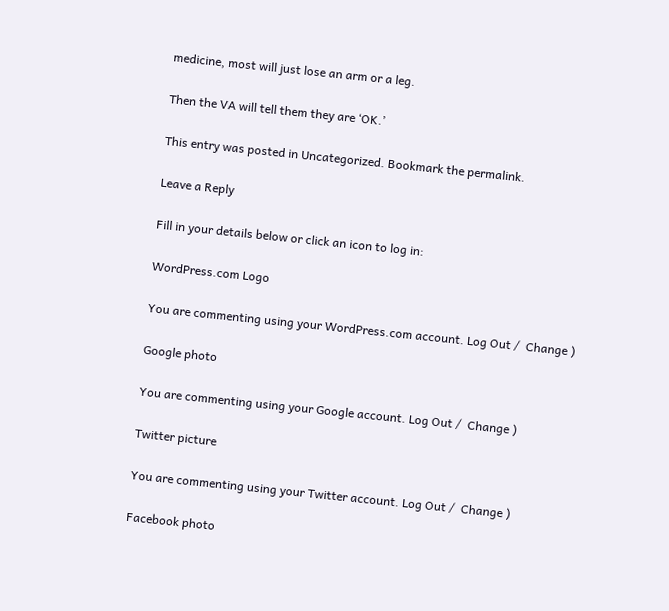medicine, most will just lose an arm or a leg.

Then the VA will tell them they are ‘OK.’

This entry was posted in Uncategorized. Bookmark the permalink.

Leave a Reply

Fill in your details below or click an icon to log in:

WordPress.com Logo

You are commenting using your WordPress.com account. Log Out /  Change )

Google photo

You are commenting using your Google account. Log Out /  Change )

Twitter picture

You are commenting using your Twitter account. Log Out /  Change )

Facebook photo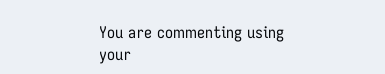You are commenting using your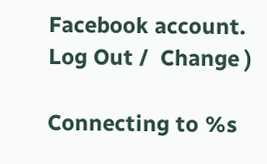Facebook account. Log Out /  Change )

Connecting to %s